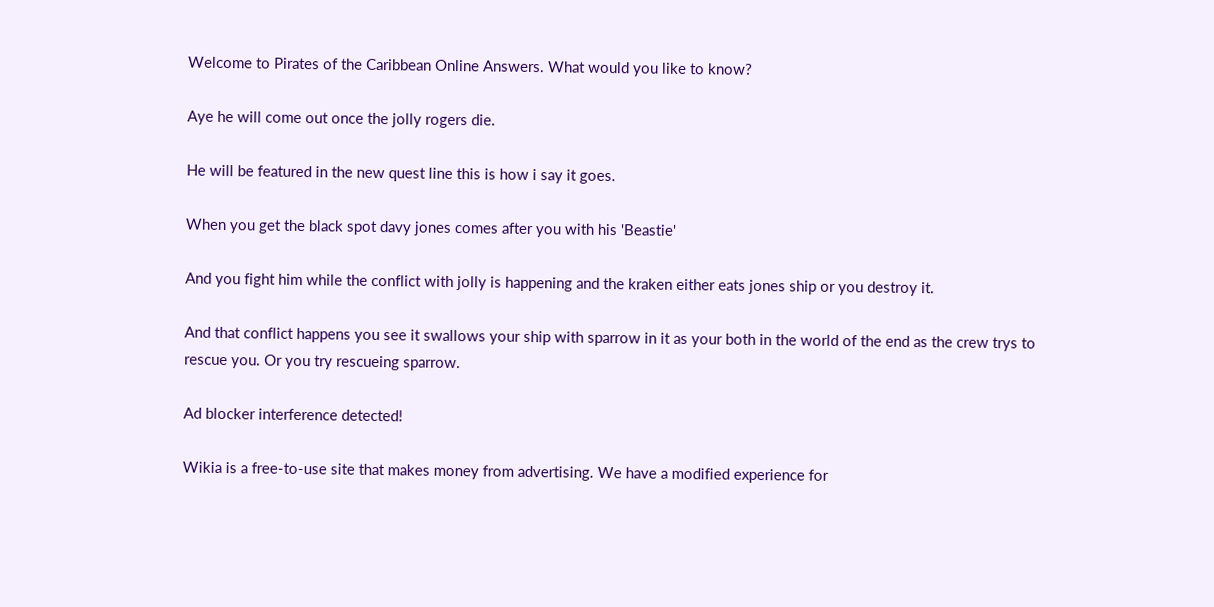Welcome to Pirates of the Caribbean Online Answers. What would you like to know?

Aye he will come out once the jolly rogers die.

He will be featured in the new quest line this is how i say it goes.

When you get the black spot davy jones comes after you with his 'Beastie'

And you fight him while the conflict with jolly is happening and the kraken either eats jones ship or you destroy it.

And that conflict happens you see it swallows your ship with sparrow in it as your both in the world of the end as the crew trys to rescue you. Or you try rescueing sparrow.

Ad blocker interference detected!

Wikia is a free-to-use site that makes money from advertising. We have a modified experience for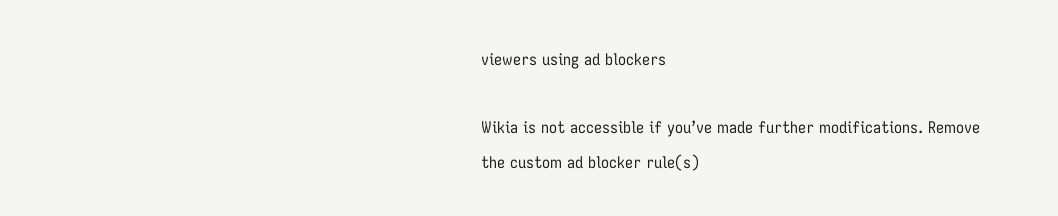viewers using ad blockers

Wikia is not accessible if you’ve made further modifications. Remove the custom ad blocker rule(s)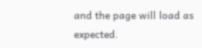and the page will load as expected.